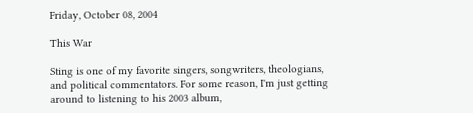Friday, October 08, 2004

This War

Sting is one of my favorite singers, songwriters, theologians, and political commentators. For some reason, I'm just getting around to listening to his 2003 album,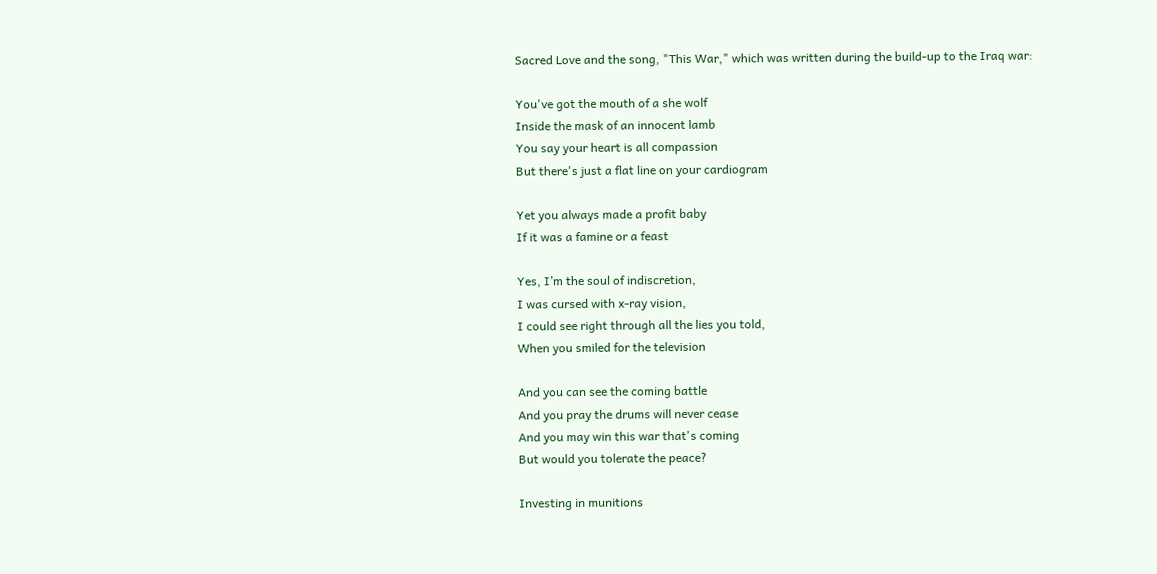Sacred Love and the song, "This War," which was written during the build-up to the Iraq war:

You've got the mouth of a she wolf
Inside the mask of an innocent lamb
You say your heart is all compassion
But there's just a flat line on your cardiogram

Yet you always made a profit baby
If it was a famine or a feast

Yes, I’m the soul of indiscretion,
I was cursed with x-ray vision,
I could see right through all the lies you told,
When you smiled for the television

And you can see the coming battle
And you pray the drums will never cease
And you may win this war that's coming
But would you tolerate the peace?

Investing in munitions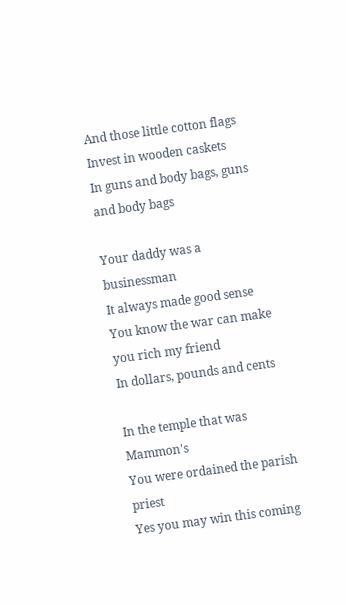And those little cotton flags
Invest in wooden caskets
In guns and body bags, guns and body bags

Your daddy was a businessman
It always made good sense
You know the war can make you rich my friend
In dollars, pounds and cents

In the temple that was Mammon's
You were ordained the parish priest
Yes you may win this coming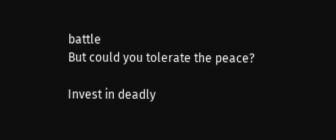battle
But could you tolerate the peace?

Invest in deadly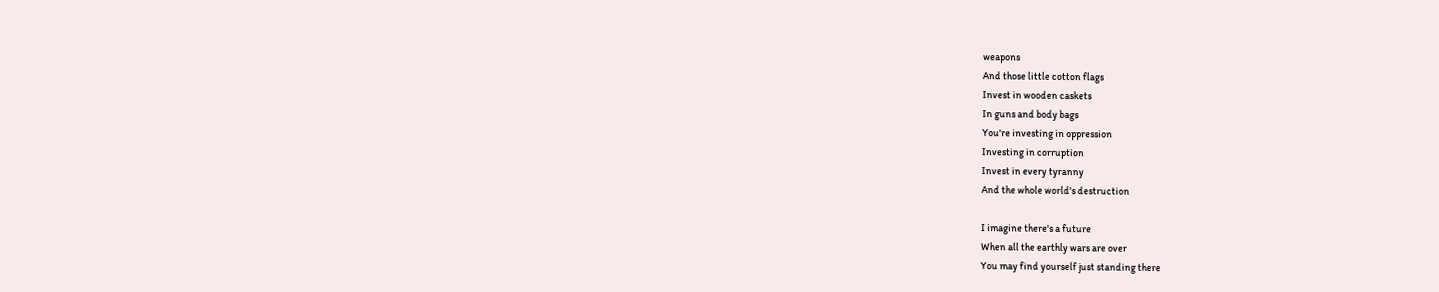weapons
And those little cotton flags
Invest in wooden caskets
In guns and body bags
You're investing in oppression
Investing in corruption
Invest in every tyranny
And the whole world's destruction

I imagine there's a future
When all the earthly wars are over
You may find yourself just standing there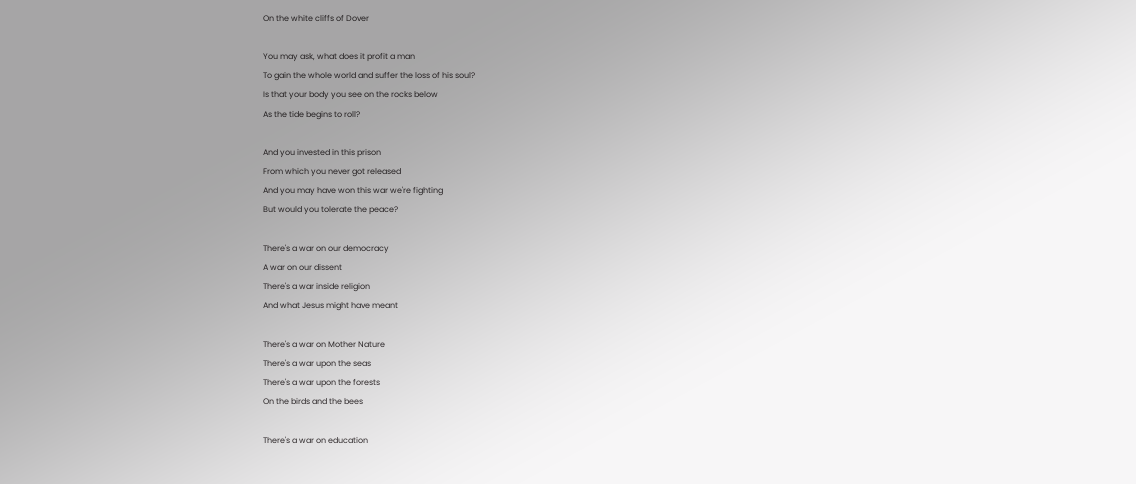On the white cliffs of Dover

You may ask, what does it profit a man
To gain the whole world and suffer the loss of his soul?
Is that your body you see on the rocks below
As the tide begins to roll?

And you invested in this prison
From which you never got released
And you may have won this war we're fighting
But would you tolerate the peace?

There's a war on our democracy
A war on our dissent
There's a war inside religion
And what Jesus might have meant

There's a war on Mother Nature
There's a war upon the seas
There's a war upon the forests
On the birds and the bees

There's a war on education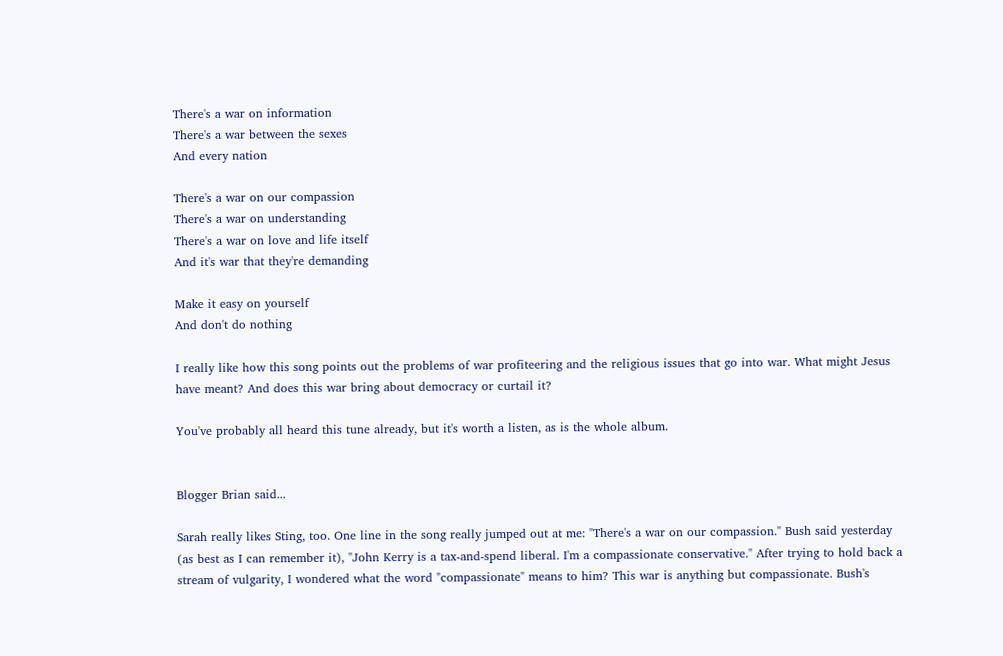There's a war on information
There's a war between the sexes
And every nation

There's a war on our compassion
There's a war on understanding
There's a war on love and life itself
And it's war that they're demanding

Make it easy on yourself
And don't do nothing

I really like how this song points out the problems of war profiteering and the religious issues that go into war. What might Jesus have meant? And does this war bring about democracy or curtail it?

You've probably all heard this tune already, but it's worth a listen, as is the whole album.


Blogger Brian said...

Sarah really likes Sting, too. One line in the song really jumped out at me: "There's a war on our compassion." Bush said yesterday (as best as I can remember it), "John Kerry is a tax-and-spend liberal. I'm a compassionate conservative." After trying to hold back a stream of vulgarity, I wondered what the word "compassionate" means to him? This war is anything but compassionate. Bush's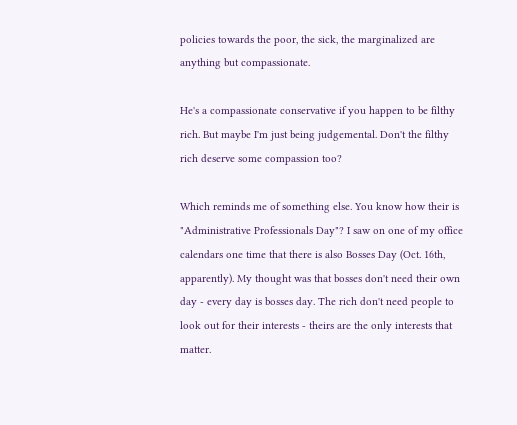policies towards the poor, the sick, the marginalized are anything but compassionate.

He's a compassionate conservative if you happen to be filthy rich. But maybe I'm just being judgemental. Don't the filthy rich deserve some compassion too?

Which reminds me of something else. You know how their is "Administrative Professionals Day"? I saw on one of my office calendars one time that there is also Bosses Day (Oct. 16th, apparently). My thought was that bosses don't need their own day - every day is bosses day. The rich don't need people to look out for their interests - theirs are the only interests that matter.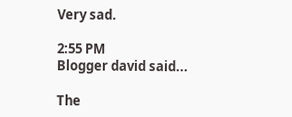Very sad.

2:55 PM
Blogger david said...

The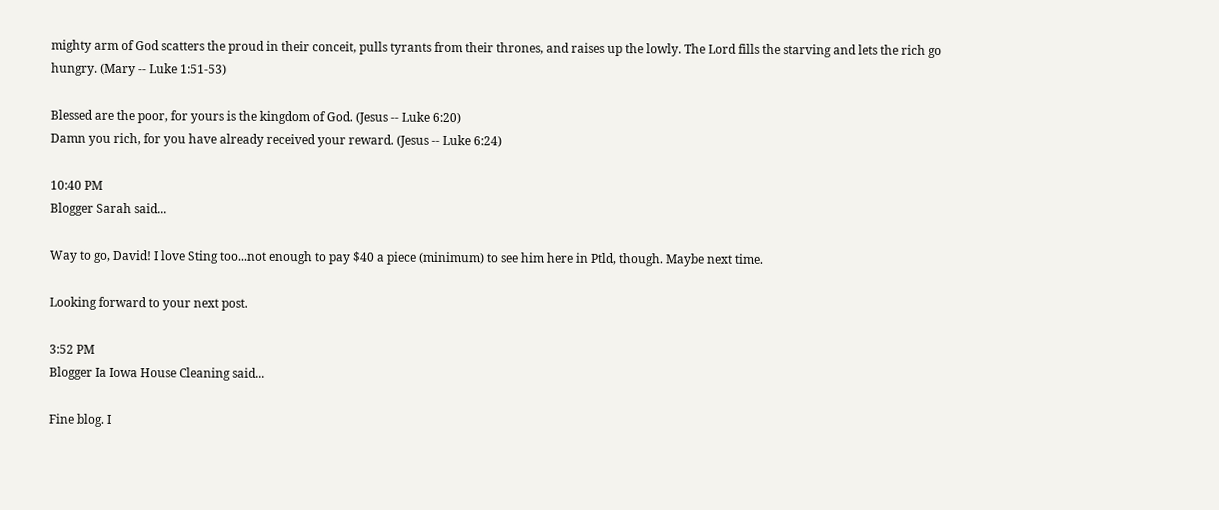mighty arm of God scatters the proud in their conceit, pulls tyrants from their thrones, and raises up the lowly. The Lord fills the starving and lets the rich go hungry. (Mary -- Luke 1:51-53)

Blessed are the poor, for yours is the kingdom of God. (Jesus -- Luke 6:20)
Damn you rich, for you have already received your reward. (Jesus -- Luke 6:24)

10:40 PM
Blogger Sarah said...

Way to go, David! I love Sting too...not enough to pay $40 a piece (minimum) to see him here in Ptld, though. Maybe next time.

Looking forward to your next post.

3:52 PM
Blogger Ia Iowa House Cleaning said...

Fine blog. I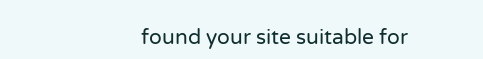found your site suitable for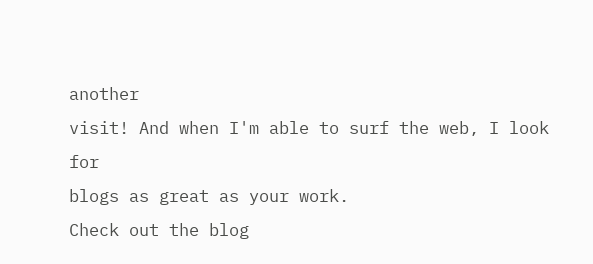another
visit! And when I'm able to surf the web, I look for
blogs as great as your work.
Check out the blog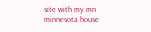site with my mn minnesota house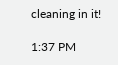cleaning in it!

1:37 PM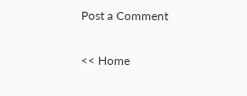Post a Comment

<< Home